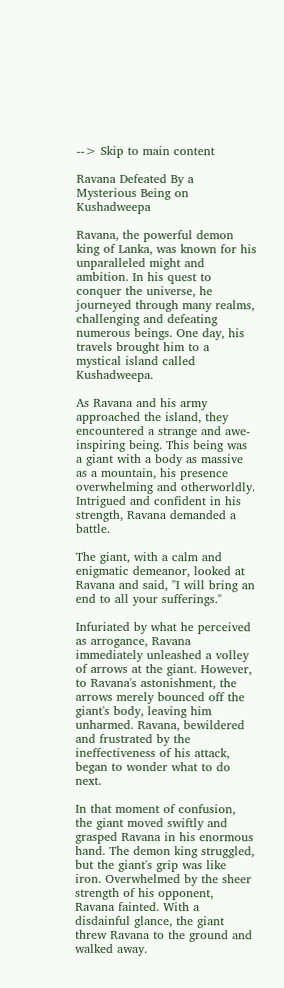--> Skip to main content

Ravana Defeated By a Mysterious Being on Kushadweepa

Ravana, the powerful demon king of Lanka, was known for his unparalleled might and ambition. In his quest to conquer the universe, he journeyed through many realms, challenging and defeating numerous beings. One day, his travels brought him to a mystical island called Kushadweepa.

As Ravana and his army approached the island, they encountered a strange and awe-inspiring being. This being was a giant with a body as massive as a mountain, his presence overwhelming and otherworldly. Intrigued and confident in his strength, Ravana demanded a battle.

The giant, with a calm and enigmatic demeanor, looked at Ravana and said, "I will bring an end to all your sufferings."

Infuriated by what he perceived as arrogance, Ravana immediately unleashed a volley of arrows at the giant. However, to Ravana's astonishment, the arrows merely bounced off the giant's body, leaving him unharmed. Ravana, bewildered and frustrated by the ineffectiveness of his attack, began to wonder what to do next.

In that moment of confusion, the giant moved swiftly and grasped Ravana in his enormous hand. The demon king struggled, but the giant's grip was like iron. Overwhelmed by the sheer strength of his opponent, Ravana fainted. With a disdainful glance, the giant threw Ravana to the ground and walked away.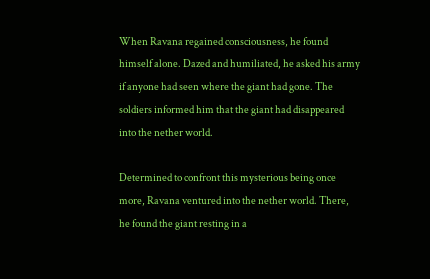When Ravana regained consciousness, he found himself alone. Dazed and humiliated, he asked his army if anyone had seen where the giant had gone. The soldiers informed him that the giant had disappeared into the nether world.

Determined to confront this mysterious being once more, Ravana ventured into the nether world. There, he found the giant resting in a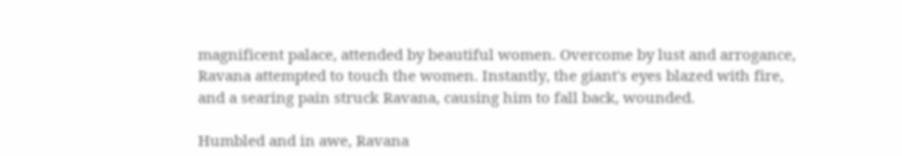magnificent palace, attended by beautiful women. Overcome by lust and arrogance, Ravana attempted to touch the women. Instantly, the giant's eyes blazed with fire, and a searing pain struck Ravana, causing him to fall back, wounded.

Humbled and in awe, Ravana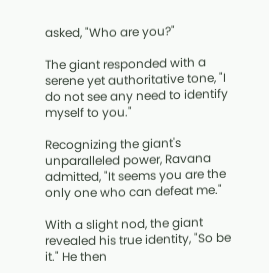asked, "Who are you?"

The giant responded with a serene yet authoritative tone, "I do not see any need to identify myself to you."

Recognizing the giant's unparalleled power, Ravana admitted, "It seems you are the only one who can defeat me."

With a slight nod, the giant revealed his true identity, "So be it." He then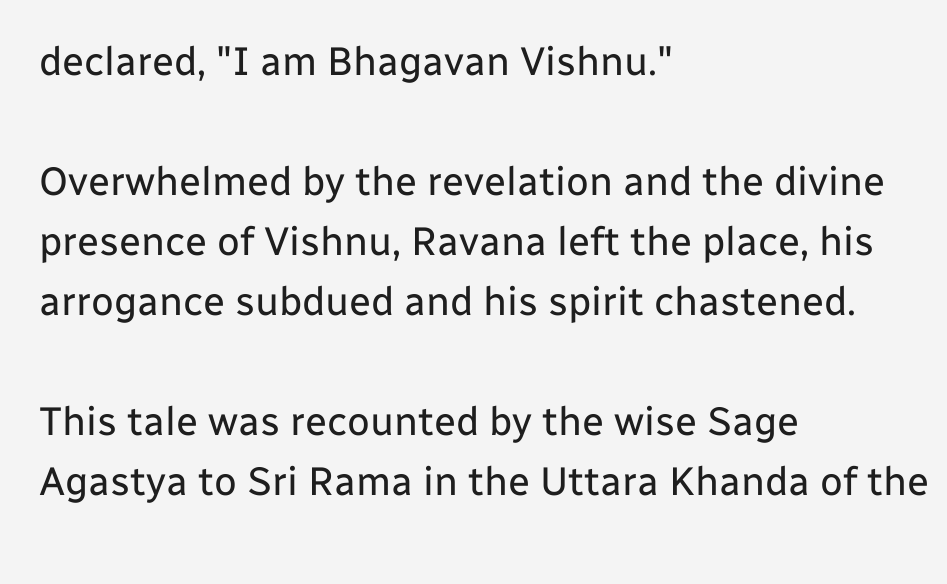declared, "I am Bhagavan Vishnu."

Overwhelmed by the revelation and the divine presence of Vishnu, Ravana left the place, his arrogance subdued and his spirit chastened.

This tale was recounted by the wise Sage Agastya to Sri Rama in the Uttara Khanda of the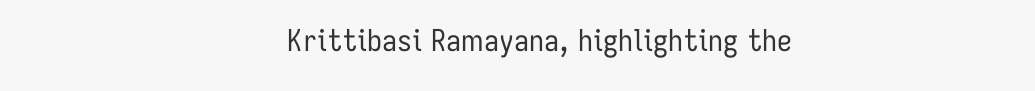Krittibasi Ramayana, highlighting the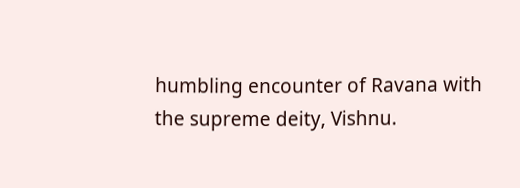humbling encounter of Ravana with the supreme deity, Vishnu.